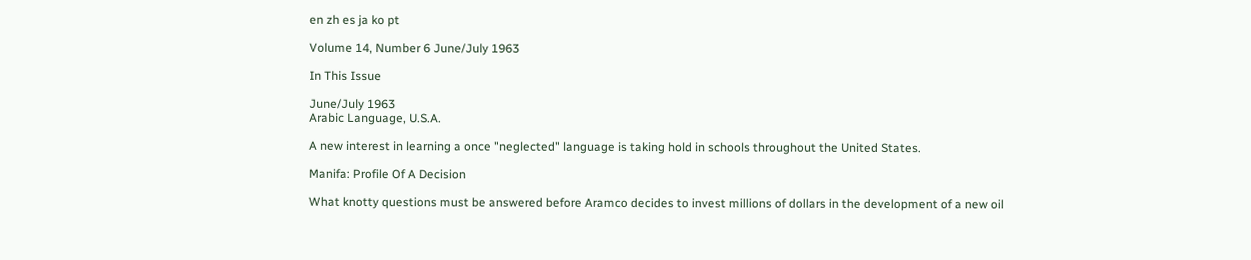en zh es ja ko pt

Volume 14, Number 6 June/July 1963

In This Issue

June/July 1963
Arabic Language, U.S.A.

A new interest in learning a once "neglected" language is taking hold in schools throughout the United States.

Manifa: Profile Of A Decision

What knotty questions must be answered before Aramco decides to invest millions of dollars in the development of a new oil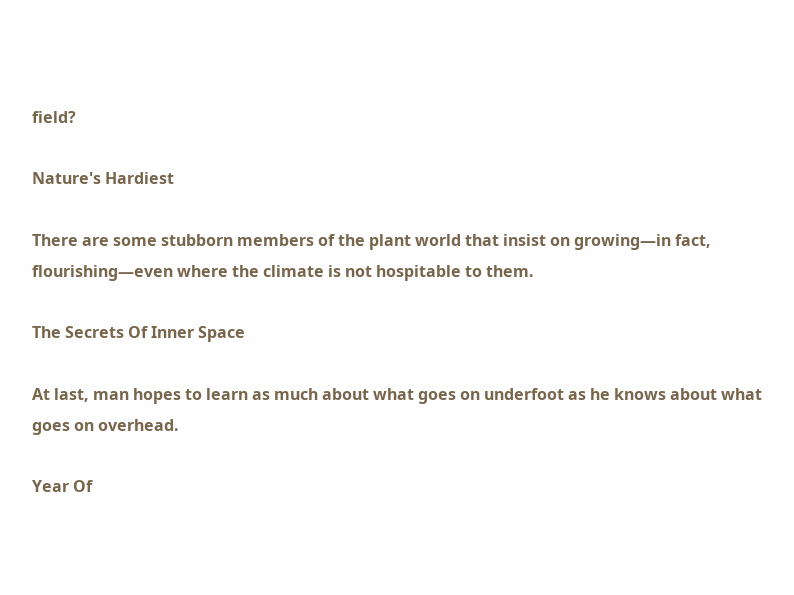field?

Nature's Hardiest

There are some stubborn members of the plant world that insist on growing—in fact, flourishing—even where the climate is not hospitable to them.

The Secrets Of Inner Space

At last, man hopes to learn as much about what goes on underfoot as he knows about what goes on overhead.

Year Of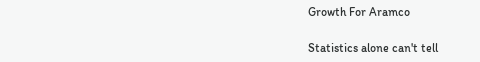Growth For Aramco

Statistics alone can't tell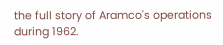the full story of Aramco's operations during 1962.